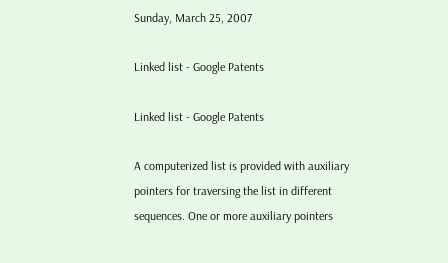Sunday, March 25, 2007

Linked list - Google Patents

Linked list - Google Patents

A computerized list is provided with auxiliary pointers for traversing the list in different sequences. One or more auxiliary pointers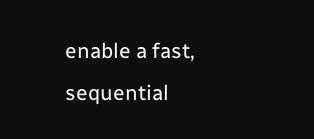enable a fast, sequential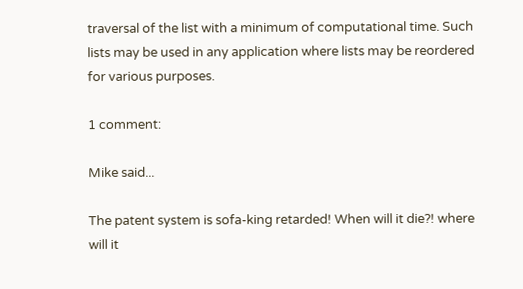traversal of the list with a minimum of computational time. Such lists may be used in any application where lists may be reordered for various purposes.

1 comment:

Mike said...

The patent system is sofa-king retarded! When will it die?! where will it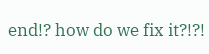end!? how do we fix it?!?!